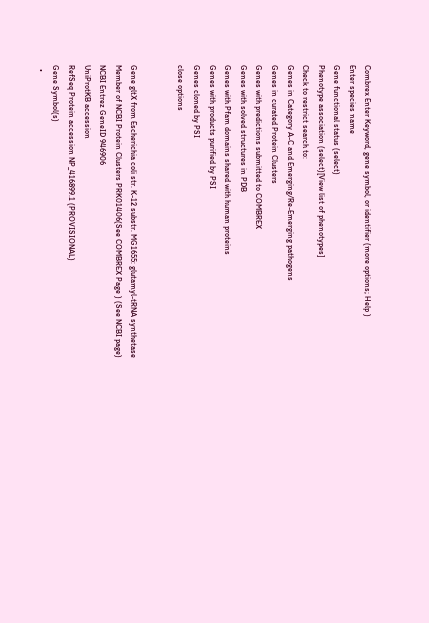Combrex Enter Keyword, gene symbol, or identifier (more options; Help )
Enter species name
Gene functional status (select)
Phenotype association (select)[View list of phenotypes]
Check to restrict search to:
Genes in Category A-C and Emerging/Re-Emerging pathogens
Genes in curated Protein Clusters
Genes with predictions submitted to COMBREX
Genes with solved structures in PDB
Genes with Pfam domains shared with human proteins
Genes with products purified by PSI
Genes cloned by PSI
close options


Gene gltX from Escherichia coli str. K-12 substr. MG1655: glutamyl-tRNA synthetase
Member of NCBI Protein Clusters PRK01406(See COMBREX Page ) (See NCBI page)
NCBI Entrez GeneID 946906
UniProtKB accession
RefSeq Protein accession NP_416899.1 (PROVISIONAL)
Gene Symbol(s)
  •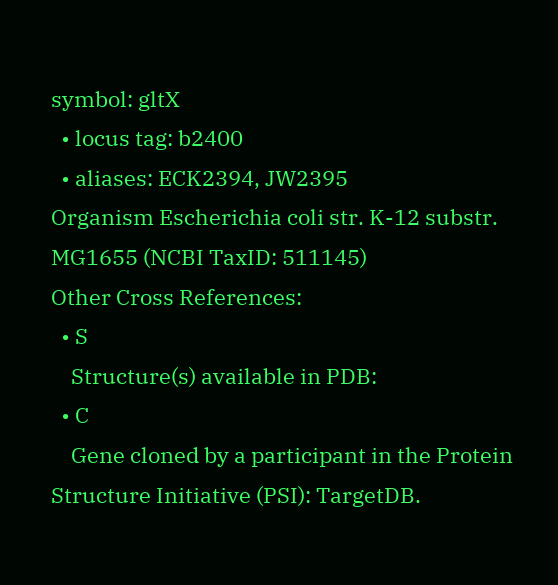symbol: gltX
  • locus tag: b2400
  • aliases: ECK2394, JW2395
Organism Escherichia coli str. K-12 substr. MG1655 (NCBI TaxID: 511145)
Other Cross References:
  • S
    Structure(s) available in PDB:
  • C
    Gene cloned by a participant in the Protein Structure Initiative (PSI): TargetDB.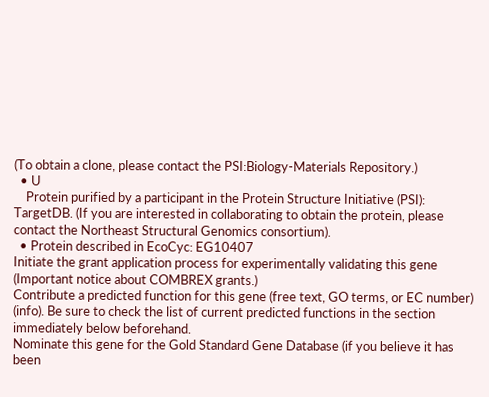(To obtain a clone, please contact the PSI:Biology-Materials Repository.)
  • U
    Protein purified by a participant in the Protein Structure Initiative (PSI): TargetDB. (If you are interested in collaborating to obtain the protein, please contact the Northeast Structural Genomics consortium).
  • Protein described in EcoCyc: EG10407
Initiate the grant application process for experimentally validating this gene (Important notice about COMBREX grants.)
Contribute a predicted function for this gene (free text, GO terms, or EC number) (info). Be sure to check the list of current predicted functions in the section immediately below beforehand.
Nominate this gene for the Gold Standard Gene Database (if you believe it has been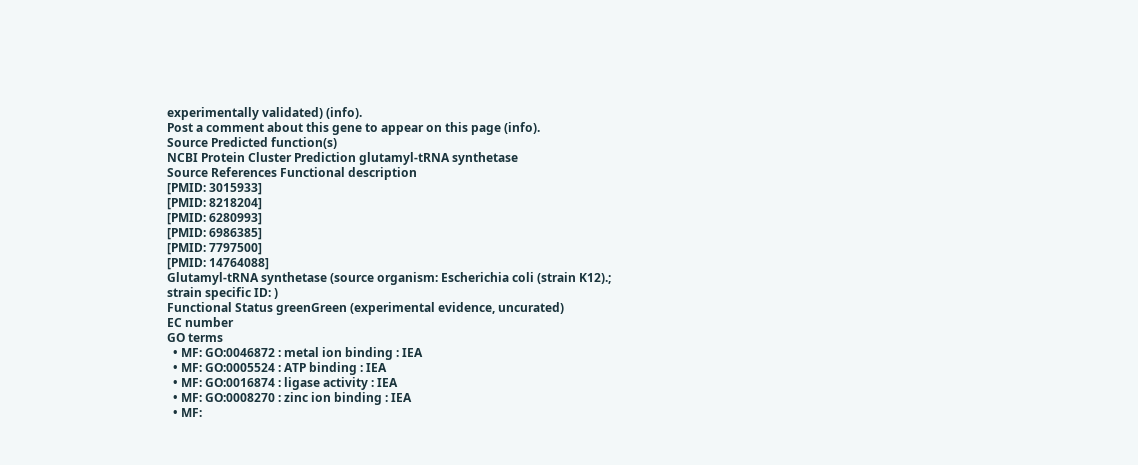experimentally validated) (info).
Post a comment about this gene to appear on this page (info).
Source Predicted function(s)
NCBI Protein Cluster Prediction glutamyl-tRNA synthetase
Source References Functional description
[PMID: 3015933]
[PMID: 8218204]
[PMID: 6280993]
[PMID: 6986385]
[PMID: 7797500]
[PMID: 14764088]
Glutamyl-tRNA synthetase (source organism: Escherichia coli (strain K12).; strain specific ID: )
Functional Status greenGreen (experimental evidence, uncurated)
EC number
GO terms
  • MF: GO:0046872 : metal ion binding : IEA
  • MF: GO:0005524 : ATP binding : IEA
  • MF: GO:0016874 : ligase activity : IEA
  • MF: GO:0008270 : zinc ion binding : IEA
  • MF: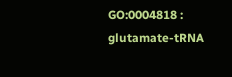GO:0004818 : glutamate-tRNA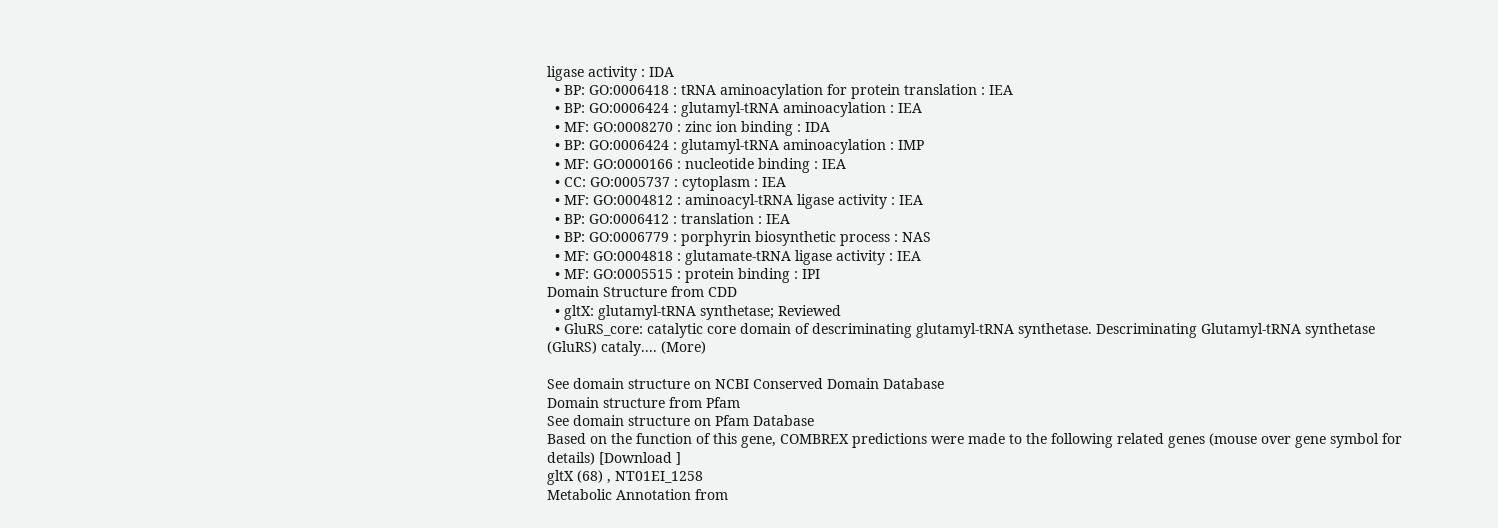ligase activity : IDA
  • BP: GO:0006418 : tRNA aminoacylation for protein translation : IEA
  • BP: GO:0006424 : glutamyl-tRNA aminoacylation : IEA
  • MF: GO:0008270 : zinc ion binding : IDA
  • BP: GO:0006424 : glutamyl-tRNA aminoacylation : IMP
  • MF: GO:0000166 : nucleotide binding : IEA
  • CC: GO:0005737 : cytoplasm : IEA
  • MF: GO:0004812 : aminoacyl-tRNA ligase activity : IEA
  • BP: GO:0006412 : translation : IEA
  • BP: GO:0006779 : porphyrin biosynthetic process : NAS
  • MF: GO:0004818 : glutamate-tRNA ligase activity : IEA
  • MF: GO:0005515 : protein binding : IPI
Domain Structure from CDD
  • gltX: glutamyl-tRNA synthetase; Reviewed
  • GluRS_core: catalytic core domain of descriminating glutamyl-tRNA synthetase. Descriminating Glutamyl-tRNA synthetase (GluRS) cataly.... (More)

See domain structure on NCBI Conserved Domain Database
Domain structure from Pfam
See domain structure on Pfam Database
Based on the function of this gene, COMBREX predictions were made to the following related genes (mouse over gene symbol for details) [Download ]
gltX (68) , NT01EI_1258
Metabolic Annotation from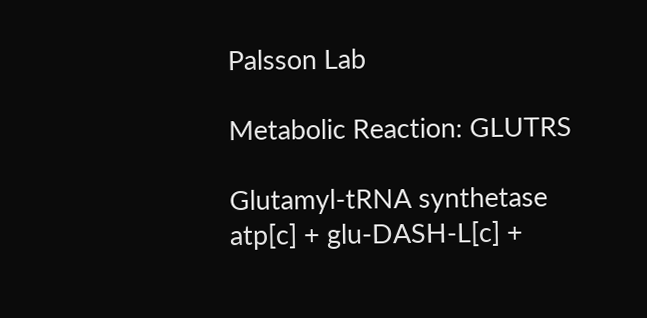Palsson Lab

Metabolic Reaction: GLUTRS

Glutamyl-tRNA synthetase
atp[c] + glu-DASH-L[c] +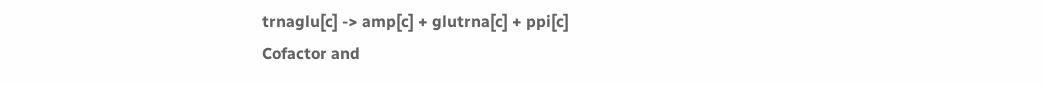trnaglu[c] -> amp[c] + glutrna[c] + ppi[c]
Cofactor and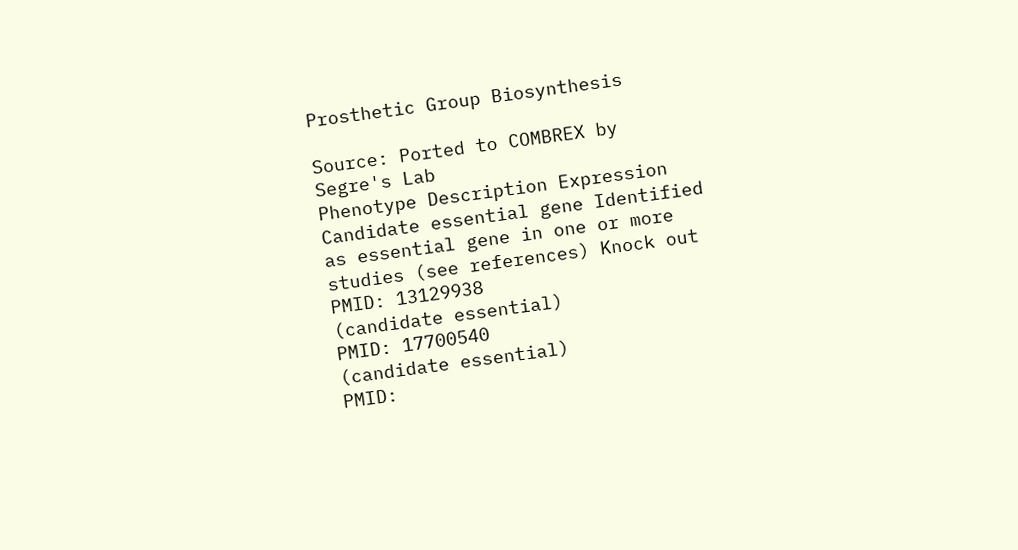Prosthetic Group Biosynthesis

Source: Ported to COMBREX by Segre's Lab
Phenotype Description Expression
Candidate essential gene Identified as essential gene in one or more studies (see references) Knock out
PMID: 13129938
(candidate essential)
PMID: 17700540
(candidate essential)
PMID: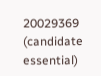20029369
(candidate essential)